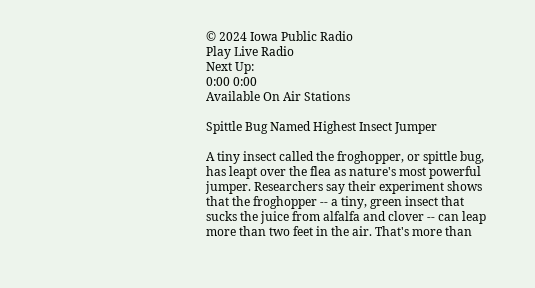© 2024 Iowa Public Radio
Play Live Radio
Next Up:
0:00 0:00
Available On Air Stations

Spittle Bug Named Highest Insect Jumper

A tiny insect called the froghopper, or spittle bug, has leapt over the flea as nature's most powerful jumper. Researchers say their experiment shows that the froghopper -- a tiny, green insect that sucks the juice from alfalfa and clover -- can leap more than two feet in the air. That's more than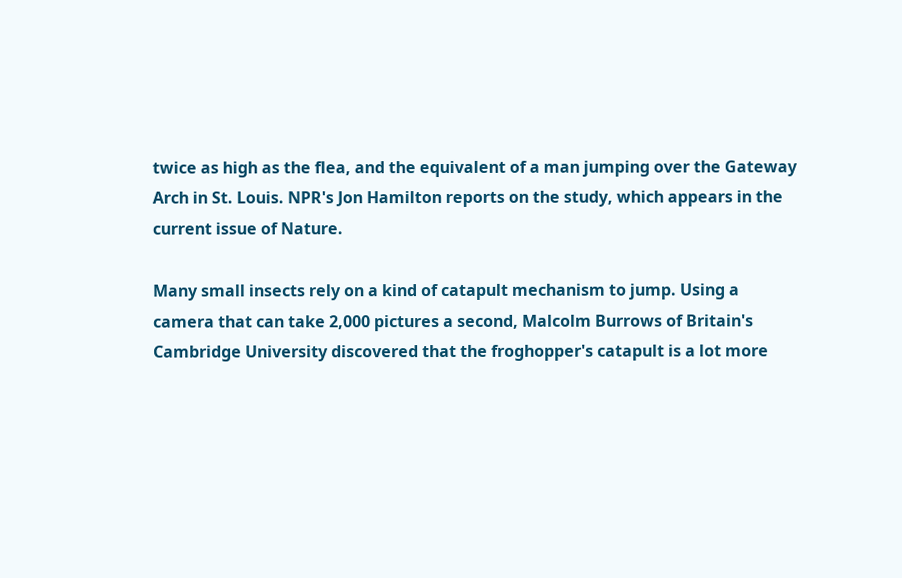twice as high as the flea, and the equivalent of a man jumping over the Gateway Arch in St. Louis. NPR's Jon Hamilton reports on the study, which appears in the current issue of Nature.

Many small insects rely on a kind of catapult mechanism to jump. Using a camera that can take 2,000 pictures a second, Malcolm Burrows of Britain's Cambridge University discovered that the froghopper's catapult is a lot more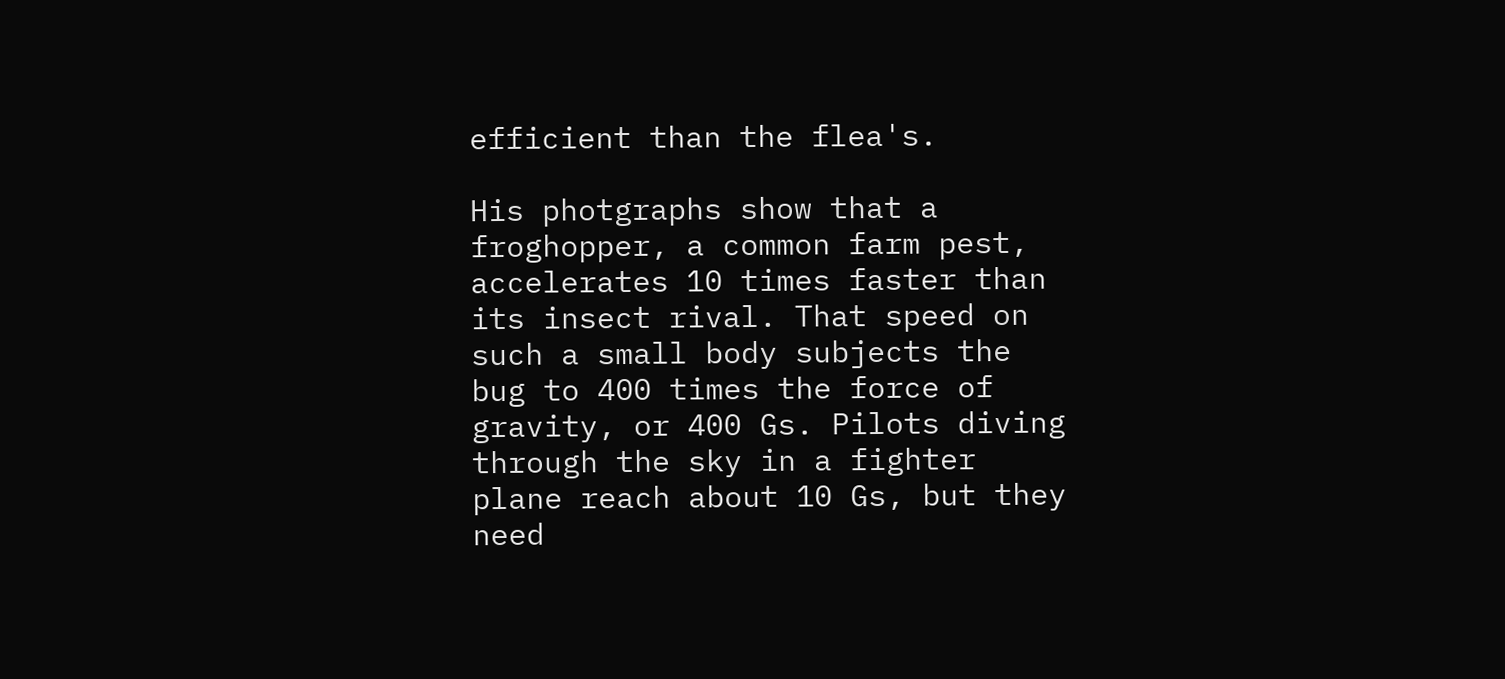efficient than the flea's.

His photgraphs show that a froghopper, a common farm pest, accelerates 10 times faster than its insect rival. That speed on such a small body subjects the bug to 400 times the force of gravity, or 400 Gs. Pilots diving through the sky in a fighter plane reach about 10 Gs, but they need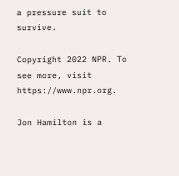a pressure suit to survive.

Copyright 2022 NPR. To see more, visit https://www.npr.org.

Jon Hamilton is a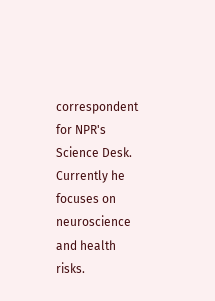correspondent for NPR's Science Desk. Currently he focuses on neuroscience and health risks.